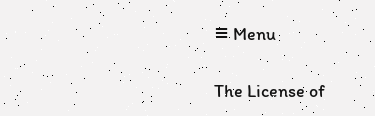≡ Menu

The License of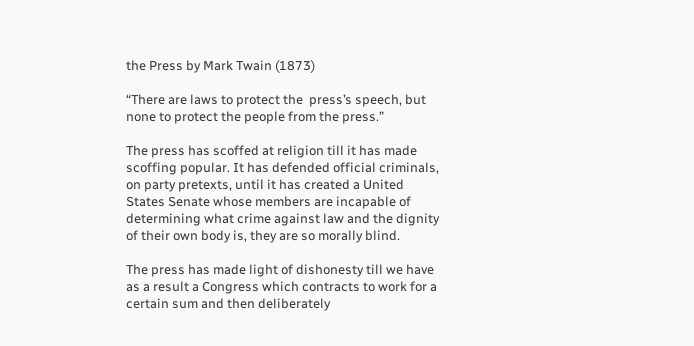the Press by Mark Twain (1873)

“There are laws to protect the  press’s speech, but none to protect the people from the press.”

The press has scoffed at religion till it has made scoffing popular. It has defended official criminals, on party pretexts, until it has created a United States Senate whose members are incapable of determining what crime against law and the dignity of their own body is, they are so morally blind.

The press has made light of dishonesty till we have as a result a Congress which contracts to work for a certain sum and then deliberately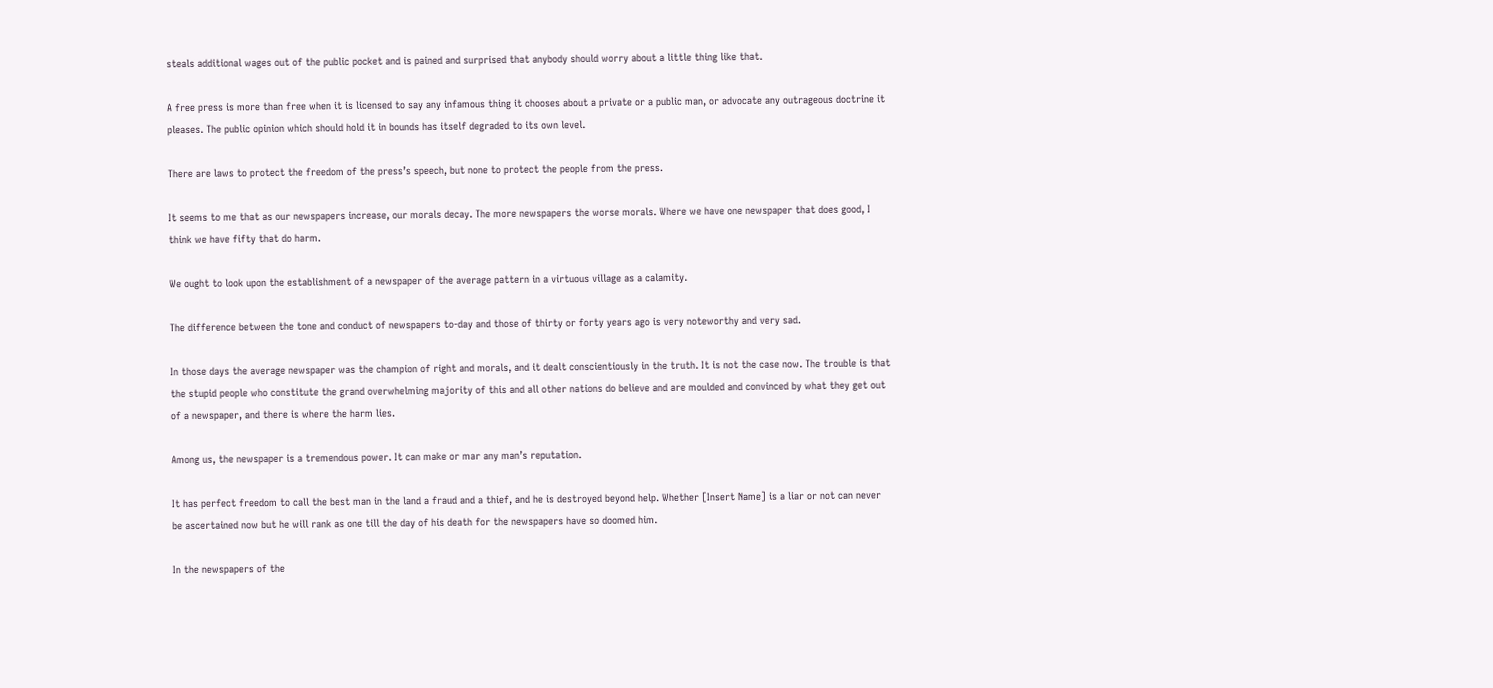steals additional wages out of the public pocket and is pained and surprised that anybody should worry about a little thing like that.

A free press is more than free when it is licensed to say any infamous thing it chooses about a private or a public man, or advocate any outrageous doctrine it pleases. The public opinion which should hold it in bounds has itself degraded to its own level.

There are laws to protect the freedom of the press’s speech, but none to protect the people from the press.

It seems to me that as our newspapers increase, our morals decay. The more newspapers the worse morals. Where we have one newspaper that does good, I think we have fifty that do harm.

We ought to look upon the establishment of a newspaper of the average pattern in a virtuous village as a calamity.

The difference between the tone and conduct of newspapers to-day and those of thirty or forty years ago is very noteworthy and very sad.

In those days the average newspaper was the champion of right and morals, and it dealt conscientiously in the truth. It is not the case now. The trouble is that the stupid people who constitute the grand overwhelming majority of this and all other nations do believe and are moulded and convinced by what they get out of a newspaper, and there is where the harm lies.

Among us, the newspaper is a tremendous power. It can make or mar any man’s reputation.

It has perfect freedom to call the best man in the land a fraud and a thief, and he is destroyed beyond help. Whether [Insert Name] is a liar or not can never be ascertained now but he will rank as one till the day of his death for the newspapers have so doomed him.

In the newspapers of the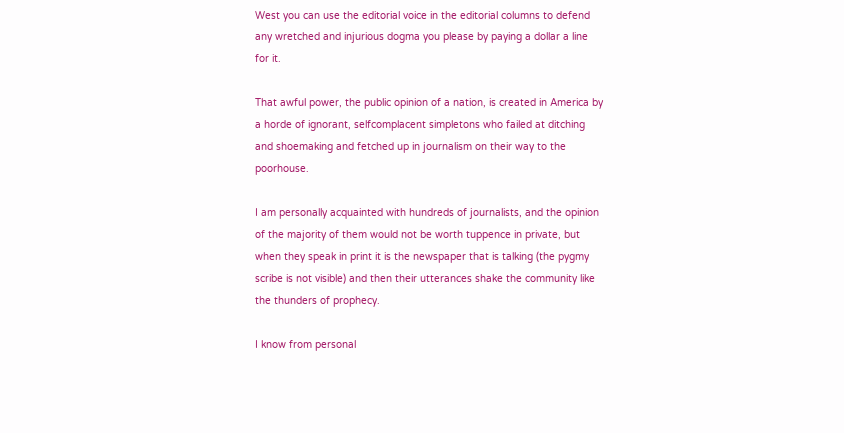West you can use the editorial voice in the editorial columns to defend any wretched and injurious dogma you please by paying a dollar a line for it.

That awful power, the public opinion of a nation, is created in America by a horde of ignorant, selfcomplacent simpletons who failed at ditching and shoemaking and fetched up in journalism on their way to the poorhouse.

I am personally acquainted with hundreds of journalists, and the opinion of the majority of them would not be worth tuppence in private, but when they speak in print it is the newspaper that is talking (the pygmy scribe is not visible) and then their utterances shake the community like the thunders of prophecy.

I know from personal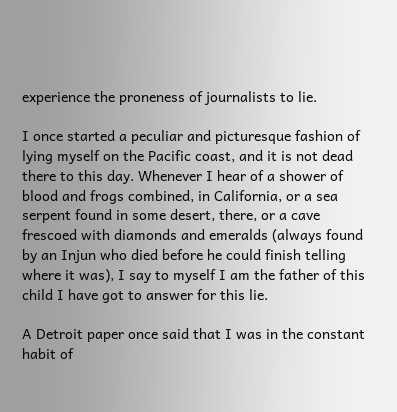experience the proneness of journalists to lie.

I once started a peculiar and picturesque fashion of lying myself on the Pacific coast, and it is not dead there to this day. Whenever I hear of a shower of blood and frogs combined, in California, or a sea serpent found in some desert, there, or a cave frescoed with diamonds and emeralds (always found by an Injun who died before he could finish telling where it was), I say to myself I am the father of this child I have got to answer for this lie.

A Detroit paper once said that I was in the constant habit of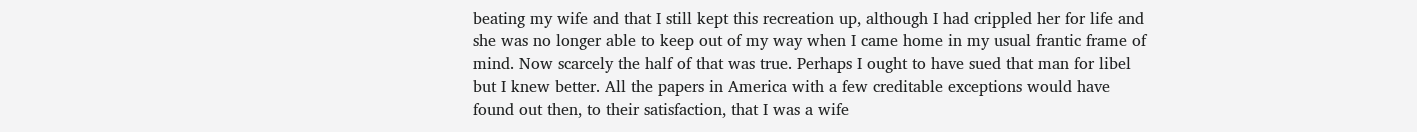beating my wife and that I still kept this recreation up, although I had crippled her for life and she was no longer able to keep out of my way when I came home in my usual frantic frame of mind. Now scarcely the half of that was true. Perhaps I ought to have sued that man for libel but I knew better. All the papers in America with a few creditable exceptions would have found out then, to their satisfaction, that I was a wife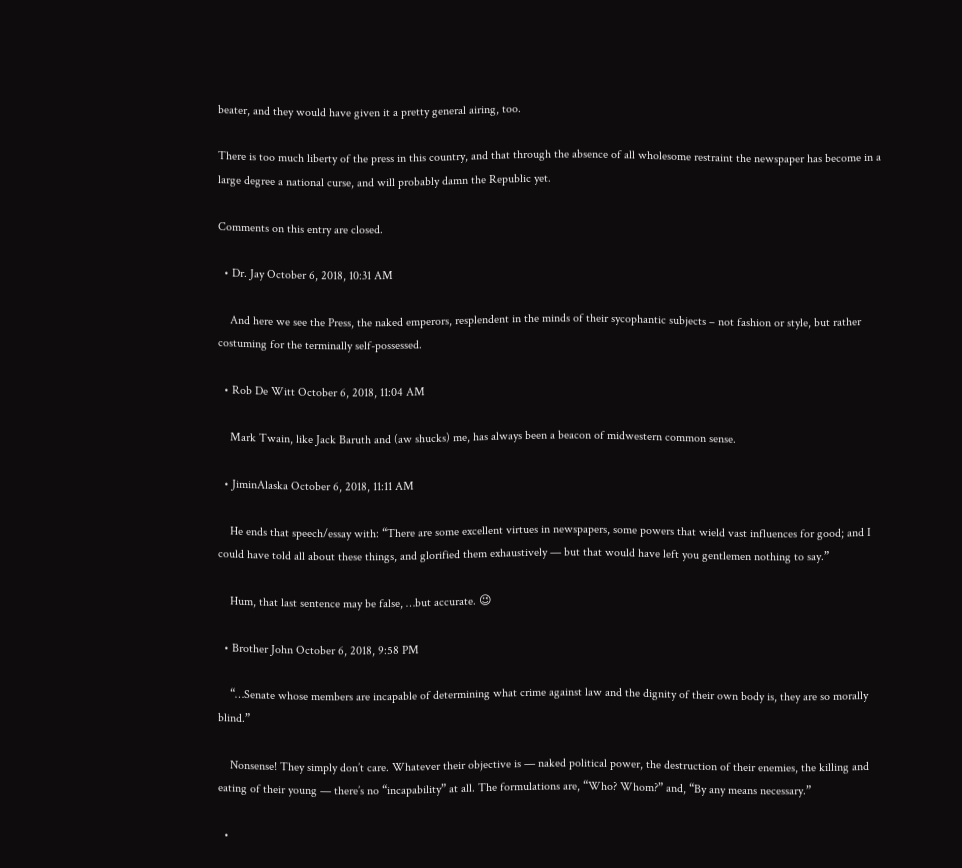beater, and they would have given it a pretty general airing, too.

There is too much liberty of the press in this country, and that through the absence of all wholesome restraint the newspaper has become in a large degree a national curse, and will probably damn the Republic yet.

Comments on this entry are closed.

  • Dr. Jay October 6, 2018, 10:31 AM

    And here we see the Press, the naked emperors, resplendent in the minds of their sycophantic subjects – not fashion or style, but rather costuming for the terminally self-possessed.

  • Rob De Witt October 6, 2018, 11:04 AM

    Mark Twain, like Jack Baruth and (aw shucks) me, has always been a beacon of midwestern common sense.

  • JiminAlaska October 6, 2018, 11:11 AM

    He ends that speech/essay with: “There are some excellent virtues in newspapers, some powers that wield vast influences for good; and I could have told all about these things, and glorified them exhaustively — but that would have left you gentlemen nothing to say.”

    Hum, that last sentence may be false, …but accurate. 😉

  • Brother John October 6, 2018, 9:58 PM

    “…Senate whose members are incapable of determining what crime against law and the dignity of their own body is, they are so morally blind.”

    Nonsense! They simply don’t care. Whatever their objective is — naked political power, the destruction of their enemies, the killing and eating of their young — there’s no “incapability” at all. The formulations are, “Who? Whom?” and, “By any means necessary.”

  •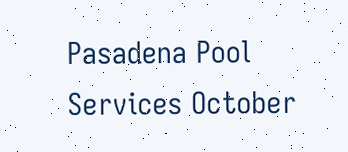Pasadena Pool Services October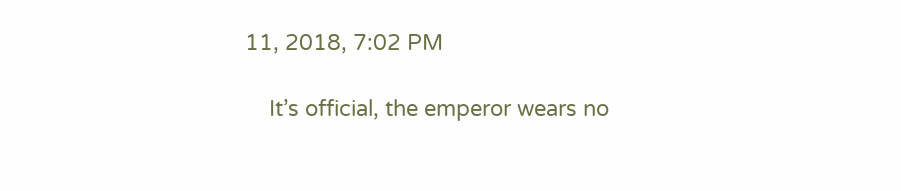11, 2018, 7:02 PM

    It’s official, the emperor wears no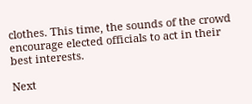clothes. This time, the sounds of the crowd encourage elected officials to act in their best interests.

Next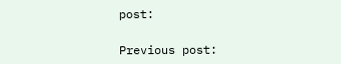post:

Previous post: